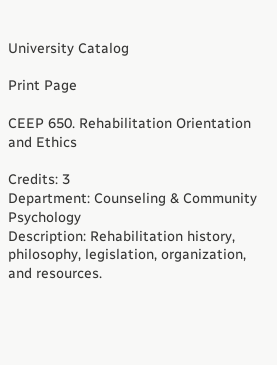University Catalog

Print Page

CEEP 650. Rehabilitation Orientation and Ethics

Credits: 3
Department: Counseling & Community Psychology
Description: Rehabilitation history, philosophy, legislation, organization, and resources.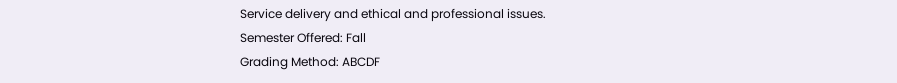Service delivery and ethical and professional issues.
Semester Offered: Fall
Grading Method: ABCDF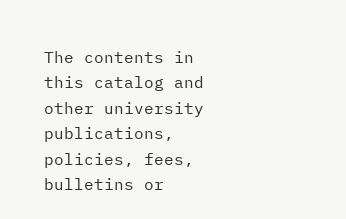The contents in this catalog and other university publications, policies, fees, bulletins or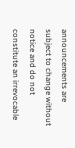announcements are subject to change without notice and do not constitute an irrevocable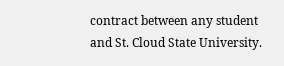contract between any student and St. Cloud State University.